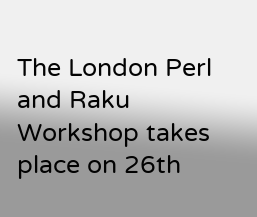The London Perl and Raku Workshop takes place on 26th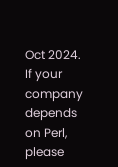Oct 2024. If your company depends on Perl, please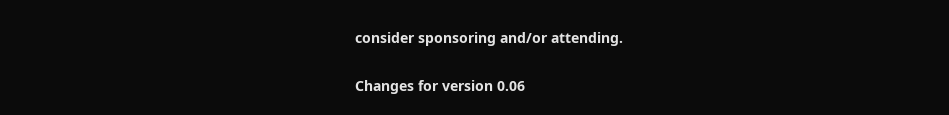consider sponsoring and/or attending.

Changes for version 0.06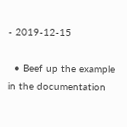- 2019-12-15

  • Beef up the example in the documentation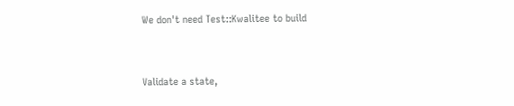We don't need Test::Kwalitee to build


Validate a state,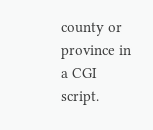county or province in a CGI script.